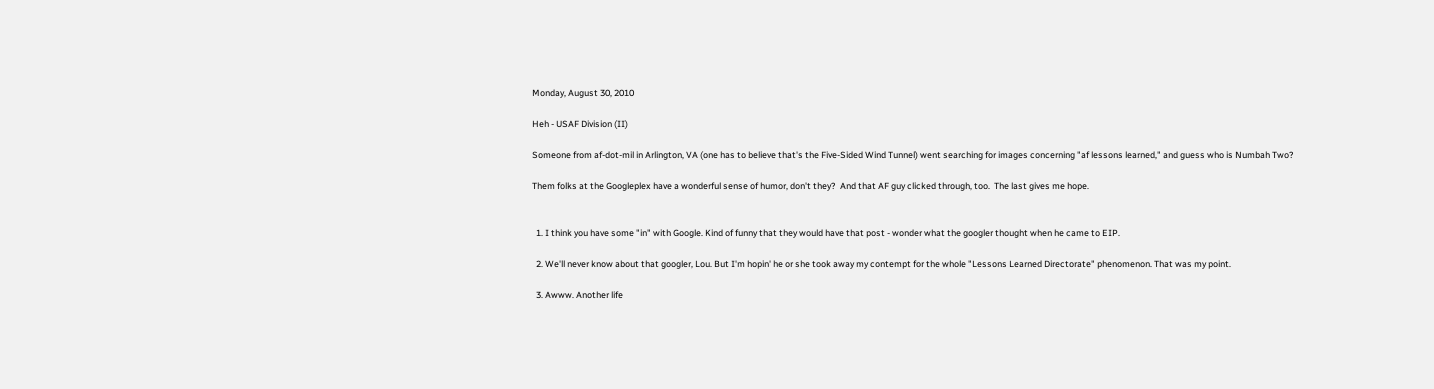Monday, August 30, 2010

Heh - USAF Division (II)

Someone from af-dot-mil in Arlington, VA (one has to believe that's the Five-Sided Wind Tunnel) went searching for images concerning "af lessons learned," and guess who is Numbah Two?

Them folks at the Googleplex have a wonderful sense of humor, don't they?  And that AF guy clicked through, too.  The last gives me hope.


  1. I think you have some "in" with Google. Kind of funny that they would have that post - wonder what the googler thought when he came to EIP.

  2. We'll never know about that googler, Lou. But I'm hopin' he or she took away my contempt for the whole "Lessons Learned Directorate" phenomenon. That was my point.

  3. Awww. Another life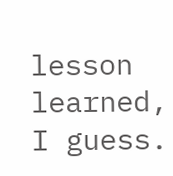lesson learned, I guess.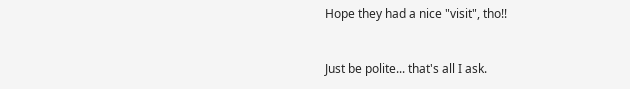Hope they had a nice "visit", tho!!


Just be polite... that's all I ask.